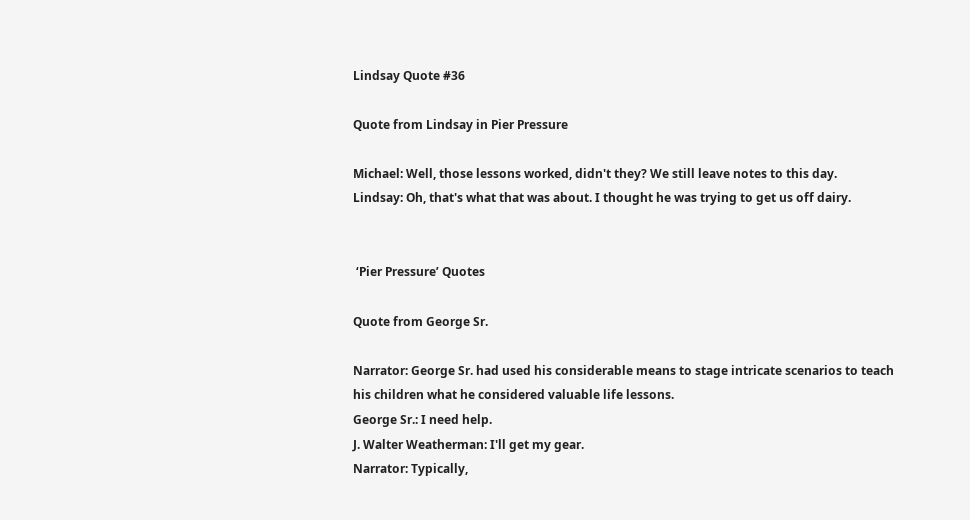Lindsay Quote #36

Quote from Lindsay in Pier Pressure

Michael: Well, those lessons worked, didn't they? We still leave notes to this day.
Lindsay: Oh, that's what that was about. I thought he was trying to get us off dairy.


 ‘Pier Pressure’ Quotes

Quote from George Sr.

Narrator: George Sr. had used his considerable means to stage intricate scenarios to teach his children what he considered valuable life lessons.
George Sr.: I need help.
J. Walter Weatherman: I'll get my gear.
Narrator: Typically,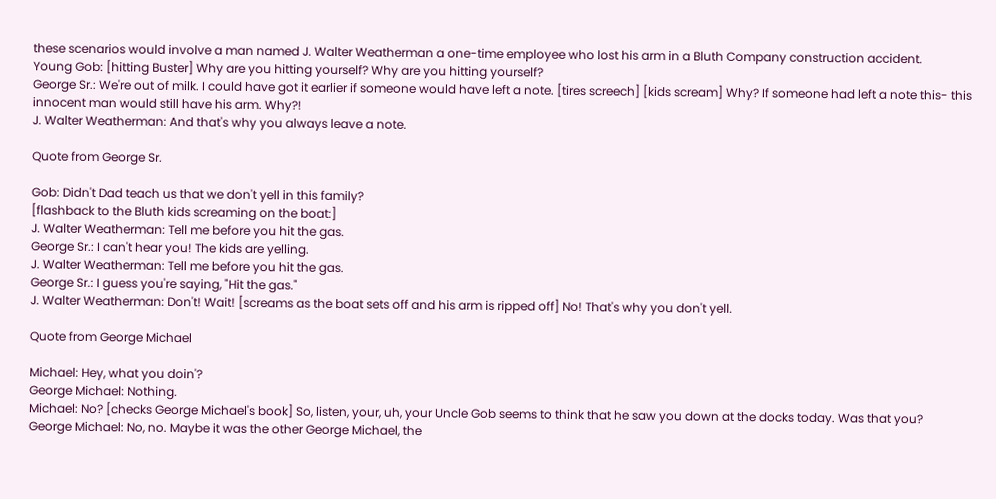these scenarios would involve a man named J. Walter Weatherman a one-time employee who lost his arm in a Bluth Company construction accident.
Young Gob: [hitting Buster] Why are you hitting yourself? Why are you hitting yourself?
George Sr.: We're out of milk. I could have got it earlier if someone would have left a note. [tires screech] [kids scream] Why? If someone had left a note this- this innocent man would still have his arm. Why?!
J. Walter Weatherman: And that's why you always leave a note.

Quote from George Sr.

Gob: Didn't Dad teach us that we don't yell in this family?
[flashback to the Bluth kids screaming on the boat:]
J. Walter Weatherman: Tell me before you hit the gas.
George Sr.: I can't hear you! The kids are yelling.
J. Walter Weatherman: Tell me before you hit the gas.
George Sr.: I guess you're saying, "Hit the gas."
J. Walter Weatherman: Don't! Wait! [screams as the boat sets off and his arm is ripped off] No! That's why you don't yell.

Quote from George Michael

Michael: Hey, what you doin'?
George Michael: Nothing.
Michael: No? [checks George Michael's book] So, listen, your, uh, your Uncle Gob seems to think that he saw you down at the docks today. Was that you?
George Michael: No, no. Maybe it was the other George Michael, the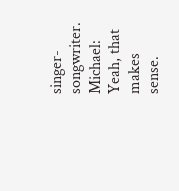singer-songwriter.
Michael: Yeah, that makes sense.